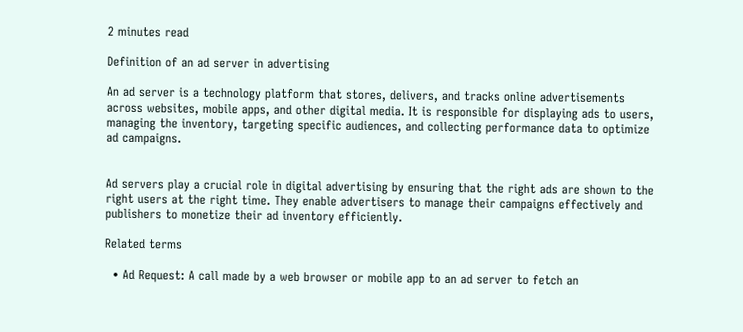2 minutes read

Definition of an ad server in advertising

An ad server is a technology platform that stores, delivers, and tracks online advertisements across websites, mobile apps, and other digital media. It is responsible for displaying ads to users, managing the inventory, targeting specific audiences, and collecting performance data to optimize ad campaigns.


Ad servers play a crucial role in digital advertising by ensuring that the right ads are shown to the right users at the right time. They enable advertisers to manage their campaigns effectively and publishers to monetize their ad inventory efficiently.

Related terms

  • Ad Request: A call made by a web browser or mobile app to an ad server to fetch an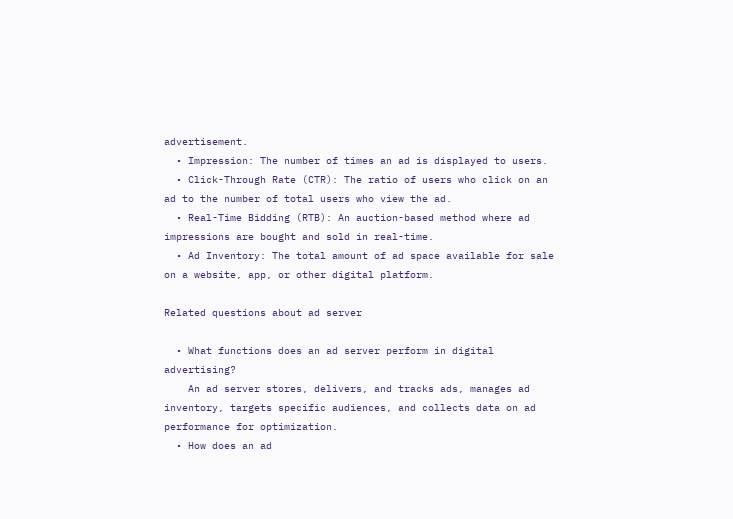advertisement.
  • Impression: The number of times an ad is displayed to users.
  • Click-Through Rate (CTR): The ratio of users who click on an ad to the number of total users who view the ad.
  • Real-Time Bidding (RTB): An auction-based method where ad impressions are bought and sold in real-time.
  • Ad Inventory: The total amount of ad space available for sale on a website, app, or other digital platform.

Related questions about ad server

  • What functions does an ad server perform in digital advertising?
    An ad server stores, delivers, and tracks ads, manages ad inventory, targets specific audiences, and collects data on ad performance for optimization.
  • How does an ad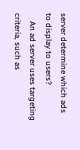server determine which ads to display to users?
    An ad server uses targeting criteria, such as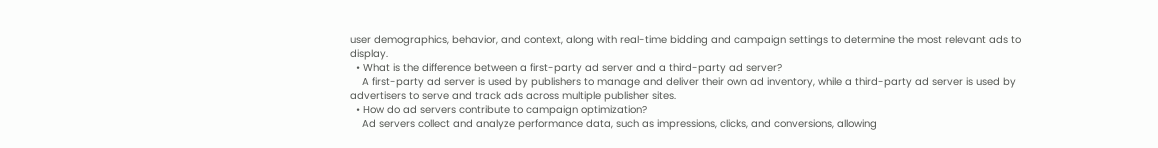user demographics, behavior, and context, along with real-time bidding and campaign settings to determine the most relevant ads to display.
  • What is the difference between a first-party ad server and a third-party ad server?
    A first-party ad server is used by publishers to manage and deliver their own ad inventory, while a third-party ad server is used by advertisers to serve and track ads across multiple publisher sites.
  • How do ad servers contribute to campaign optimization?
    Ad servers collect and analyze performance data, such as impressions, clicks, and conversions, allowing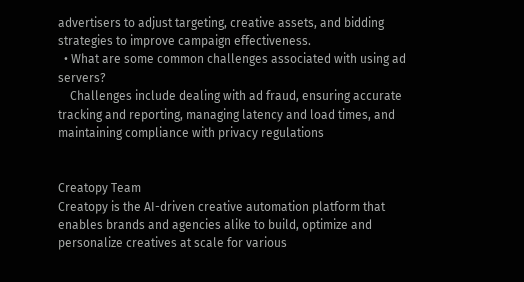advertisers to adjust targeting, creative assets, and bidding strategies to improve campaign effectiveness.
  • What are some common challenges associated with using ad servers?
    Challenges include dealing with ad fraud, ensuring accurate tracking and reporting, managing latency and load times, and maintaining compliance with privacy regulations


Creatopy Team
Creatopy is the AI-driven creative automation platform that enables brands and agencies alike to build, optimize and personalize creatives at scale for various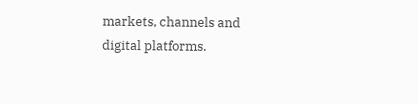markets, channels and digital platforms.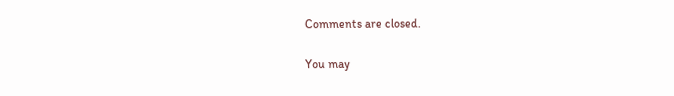Comments are closed.

You may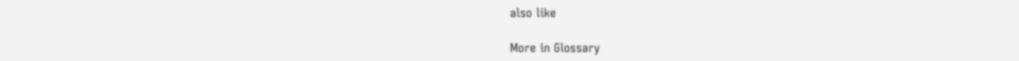also like

More in Glossary